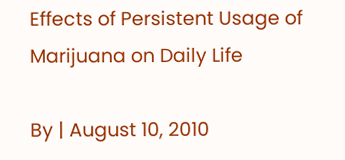Effects of Persistent Usage of Marijuana on Daily Life

By | August 10, 2010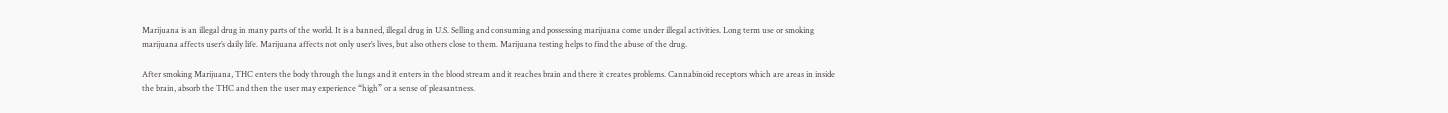Marijuana is an illegal drug in many parts of the world. It is a banned, illegal drug in U.S. Selling and consuming and possessing marijuana come under illegal activities. Long term use or smoking marijuana affects user’s daily life. Marijuana affects not only user’s lives, but also others close to them. Marijuana testing helps to find the abuse of the drug.

After smoking Marijuana, THC enters the body through the lungs and it enters in the blood stream and it reaches brain and there it creates problems. Cannabinoid receptors which are areas in inside the brain, absorb the THC and then the user may experience “high” or a sense of pleasantness.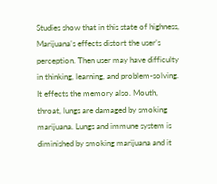Studies show that in this state of highness, Marijuana’s effects distort the user’s perception. Then user may have difficulty in thinking, learning, and problem-solving. It effects the memory also. Mouth, throat, lungs are damaged by smoking marijuana. Lungs and immune system is diminished by smoking marijuana and it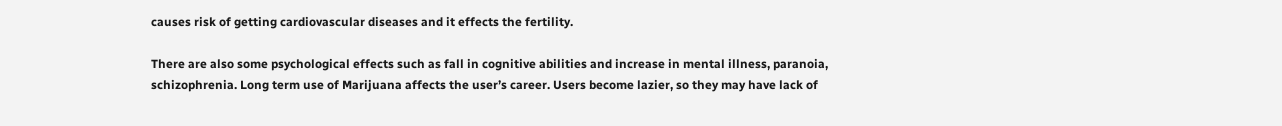causes risk of getting cardiovascular diseases and it effects the fertility.

There are also some psychological effects such as fall in cognitive abilities and increase in mental illness, paranoia, schizophrenia. Long term use of Marijuana affects the user’s career. Users become lazier, so they may have lack of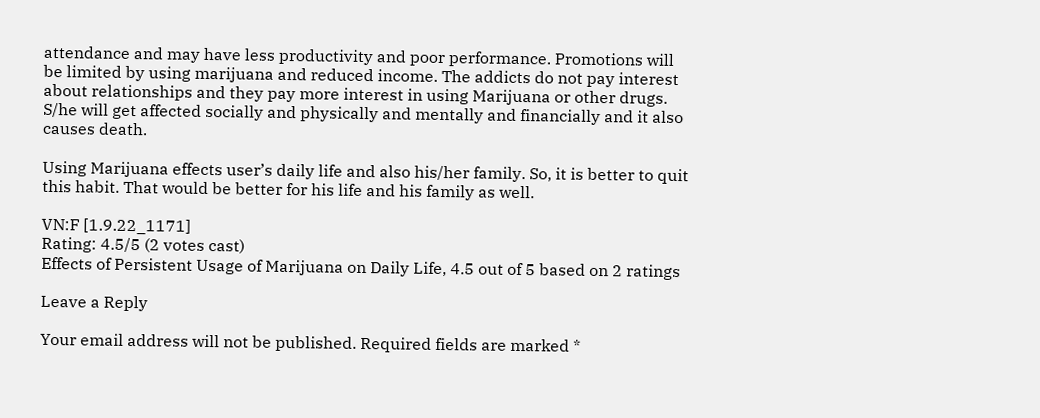attendance and may have less productivity and poor performance. Promotions will be limited by using marijuana and reduced income. The addicts do not pay interest about relationships and they pay more interest in using Marijuana or other drugs. S/he will get affected socially and physically and mentally and financially and it also causes death.

Using Marijuana effects user’s daily life and also his/her family. So, it is better to quit this habit. That would be better for his life and his family as well.

VN:F [1.9.22_1171]
Rating: 4.5/5 (2 votes cast)
Effects of Persistent Usage of Marijuana on Daily Life, 4.5 out of 5 based on 2 ratings

Leave a Reply

Your email address will not be published. Required fields are marked *